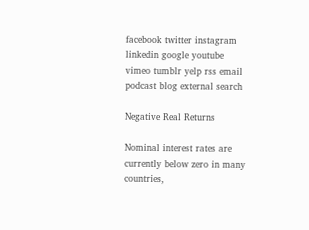facebook twitter instagram linkedin google youtube vimeo tumblr yelp rss email podcast blog external search

Negative Real Returns

Nominal interest rates are currently below zero in many countries,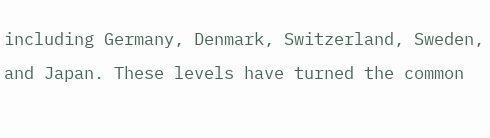including Germany, Denmark, Switzerland, Sweden, and Japan. These levels have turned the common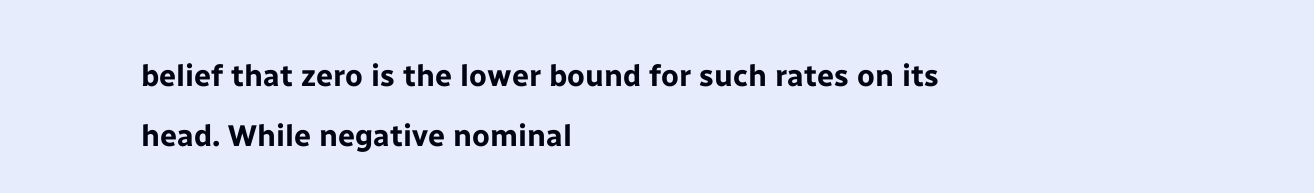belief that zero is the lower bound for such rates on its head. While negative nominal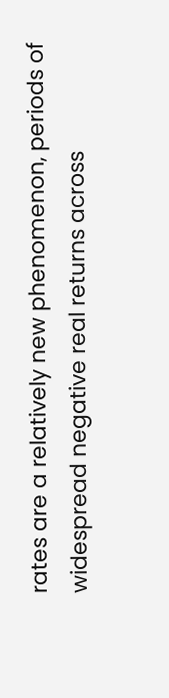rates are a relatively new phenomenon, periods of widespread negative real returns across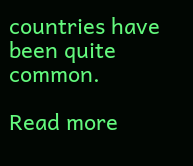countries have been quite common.

Read more